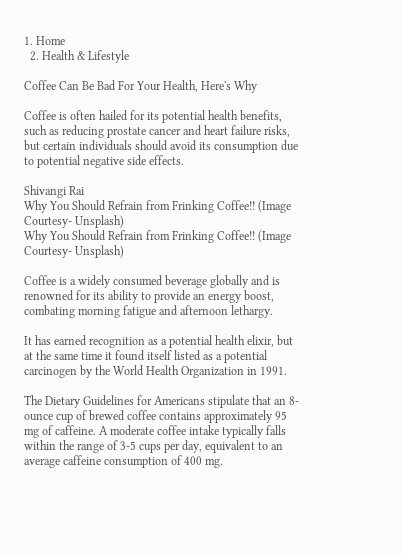1. Home
  2. Health & Lifestyle

Coffee Can Be Bad For Your Health, Here's Why

Coffee is often hailed for its potential health benefits, such as reducing prostate cancer and heart failure risks, but certain individuals should avoid its consumption due to potential negative side effects.

Shivangi Rai
Why You Should Refrain from Frinking Coffee!! (Image Courtesy- Unsplash)
Why You Should Refrain from Frinking Coffee!! (Image Courtesy- Unsplash)

Coffee is a widely consumed beverage globally and is renowned for its ability to provide an energy boost, combating morning fatigue and afternoon lethargy.

It has earned recognition as a potential health elixir, but at the same time it found itself listed as a potential carcinogen by the World Health Organization in 1991.

The Dietary Guidelines for Americans stipulate that an 8-ounce cup of brewed coffee contains approximately 95 mg of caffeine. A moderate coffee intake typically falls within the range of 3-5 cups per day, equivalent to an average caffeine consumption of 400 mg.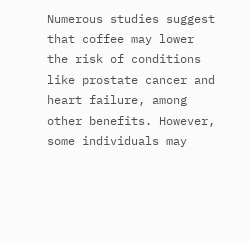Numerous studies suggest that coffee may lower the risk of conditions like prostate cancer and heart failure, among other benefits. However, some individuals may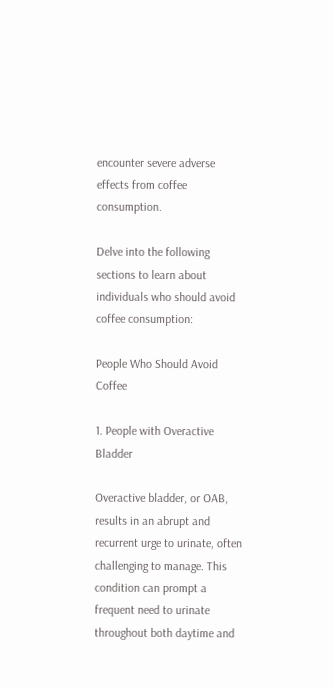encounter severe adverse effects from coffee consumption.

Delve into the following sections to learn about individuals who should avoid coffee consumption:

People Who Should Avoid Coffee

1. People with Overactive Bladder

Overactive bladder, or OAB, results in an abrupt and recurrent urge to urinate, often challenging to manage. This condition can prompt a frequent need to urinate throughout both daytime and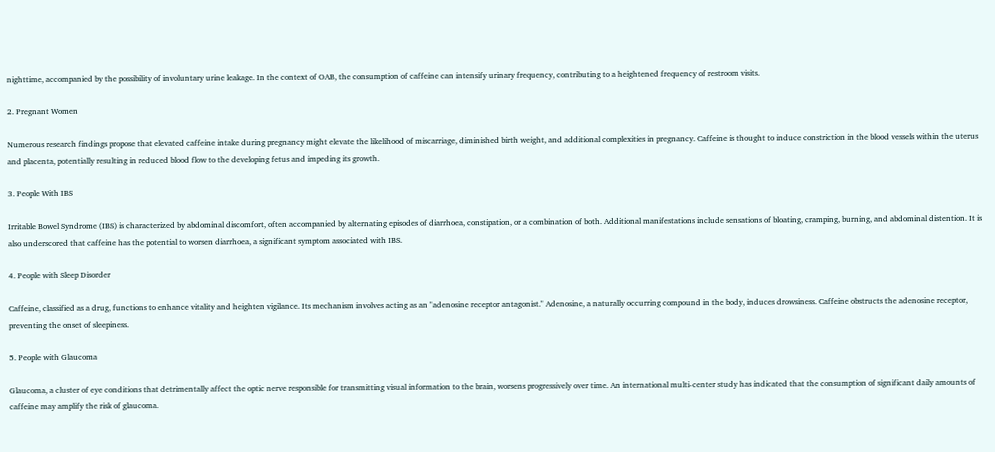nighttime, accompanied by the possibility of involuntary urine leakage. In the context of OAB, the consumption of caffeine can intensify urinary frequency, contributing to a heightened frequency of restroom visits.

2. Pregnant Women

Numerous research findings propose that elevated caffeine intake during pregnancy might elevate the likelihood of miscarriage, diminished birth weight, and additional complexities in pregnancy. Caffeine is thought to induce constriction in the blood vessels within the uterus and placenta, potentially resulting in reduced blood flow to the developing fetus and impeding its growth.

3. People With IBS

Irritable Bowel Syndrome (IBS) is characterized by abdominal discomfort, often accompanied by alternating episodes of diarrhoea, constipation, or a combination of both. Additional manifestations include sensations of bloating, cramping, burning, and abdominal distention. It is also underscored that caffeine has the potential to worsen diarrhoea, a significant symptom associated with IBS.

4. People with Sleep Disorder

Caffeine, classified as a drug, functions to enhance vitality and heighten vigilance. Its mechanism involves acting as an "adenosine receptor antagonist." Adenosine, a naturally occurring compound in the body, induces drowsiness. Caffeine obstructs the adenosine receptor, preventing the onset of sleepiness.

5. People with Glaucoma

Glaucoma, a cluster of eye conditions that detrimentally affect the optic nerve responsible for transmitting visual information to the brain, worsens progressively over time. An international multi-center study has indicated that the consumption of significant daily amounts of caffeine may amplify the risk of glaucoma.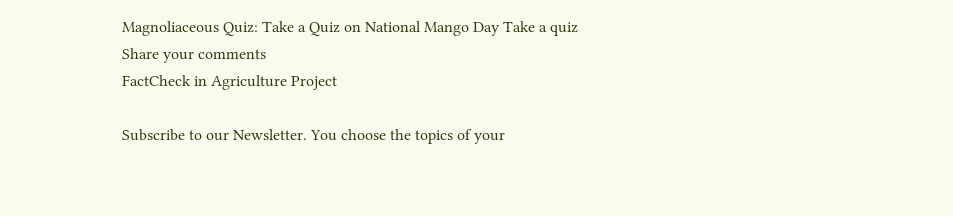Magnoliaceous Quiz: Take a Quiz on National Mango Day Take a quiz
Share your comments
FactCheck in Agriculture Project

Subscribe to our Newsletter. You choose the topics of your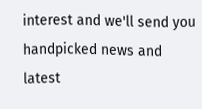interest and we'll send you handpicked news and latest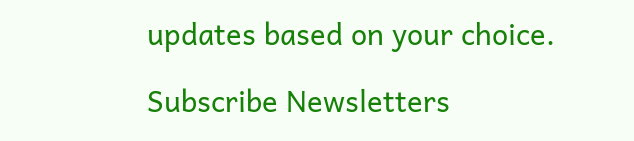updates based on your choice.

Subscribe Newsletters